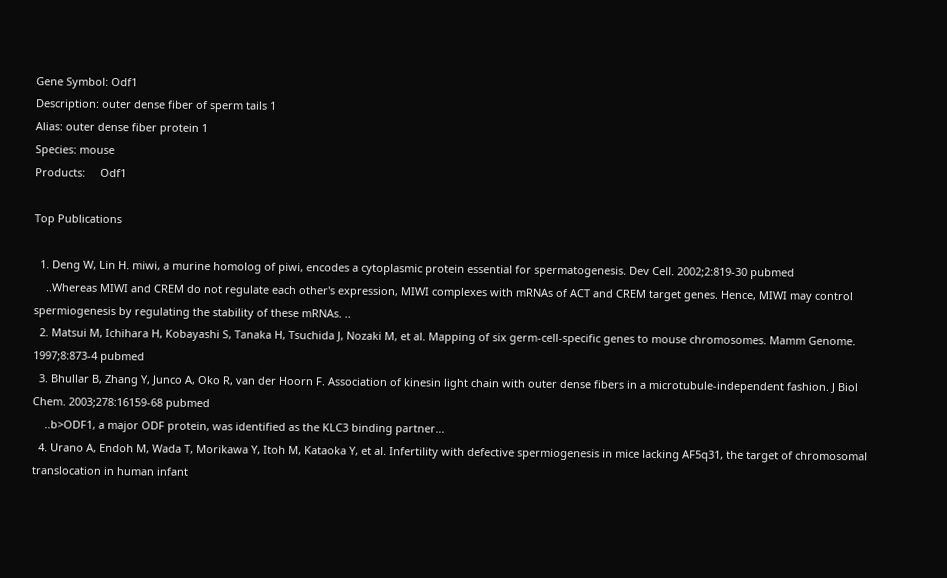Gene Symbol: Odf1
Description: outer dense fiber of sperm tails 1
Alias: outer dense fiber protein 1
Species: mouse
Products:     Odf1

Top Publications

  1. Deng W, Lin H. miwi, a murine homolog of piwi, encodes a cytoplasmic protein essential for spermatogenesis. Dev Cell. 2002;2:819-30 pubmed
    ..Whereas MIWI and CREM do not regulate each other's expression, MIWI complexes with mRNAs of ACT and CREM target genes. Hence, MIWI may control spermiogenesis by regulating the stability of these mRNAs. ..
  2. Matsui M, Ichihara H, Kobayashi S, Tanaka H, Tsuchida J, Nozaki M, et al. Mapping of six germ-cell-specific genes to mouse chromosomes. Mamm Genome. 1997;8:873-4 pubmed
  3. Bhullar B, Zhang Y, Junco A, Oko R, van der Hoorn F. Association of kinesin light chain with outer dense fibers in a microtubule-independent fashion. J Biol Chem. 2003;278:16159-68 pubmed
    ..b>ODF1, a major ODF protein, was identified as the KLC3 binding partner...
  4. Urano A, Endoh M, Wada T, Morikawa Y, Itoh M, Kataoka Y, et al. Infertility with defective spermiogenesis in mice lacking AF5q31, the target of chromosomal translocation in human infant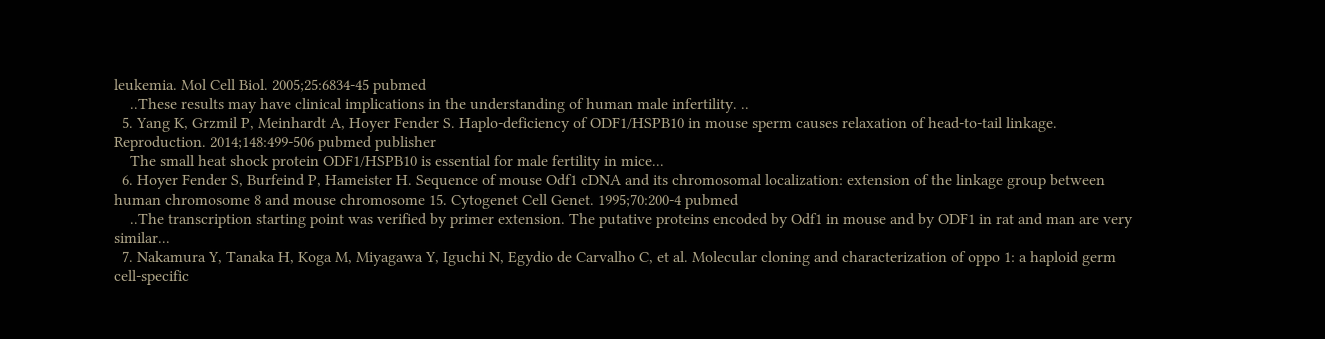leukemia. Mol Cell Biol. 2005;25:6834-45 pubmed
    ..These results may have clinical implications in the understanding of human male infertility. ..
  5. Yang K, Grzmil P, Meinhardt A, Hoyer Fender S. Haplo-deficiency of ODF1/HSPB10 in mouse sperm causes relaxation of head-to-tail linkage. Reproduction. 2014;148:499-506 pubmed publisher
    The small heat shock protein ODF1/HSPB10 is essential for male fertility in mice...
  6. Hoyer Fender S, Burfeind P, Hameister H. Sequence of mouse Odf1 cDNA and its chromosomal localization: extension of the linkage group between human chromosome 8 and mouse chromosome 15. Cytogenet Cell Genet. 1995;70:200-4 pubmed
    ..The transcription starting point was verified by primer extension. The putative proteins encoded by Odf1 in mouse and by ODF1 in rat and man are very similar...
  7. Nakamura Y, Tanaka H, Koga M, Miyagawa Y, Iguchi N, Egydio de Carvalho C, et al. Molecular cloning and characterization of oppo 1: a haploid germ cell-specific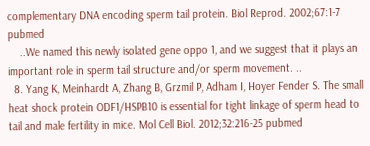complementary DNA encoding sperm tail protein. Biol Reprod. 2002;67:1-7 pubmed
    ..We named this newly isolated gene oppo 1, and we suggest that it plays an important role in sperm tail structure and/or sperm movement. ..
  8. Yang K, Meinhardt A, Zhang B, Grzmil P, Adham I, Hoyer Fender S. The small heat shock protein ODF1/HSPB10 is essential for tight linkage of sperm head to tail and male fertility in mice. Mol Cell Biol. 2012;32:216-25 pubmed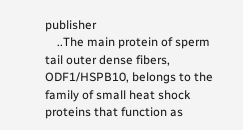publisher
    ..The main protein of sperm tail outer dense fibers, ODF1/HSPB10, belongs to the family of small heat shock proteins that function as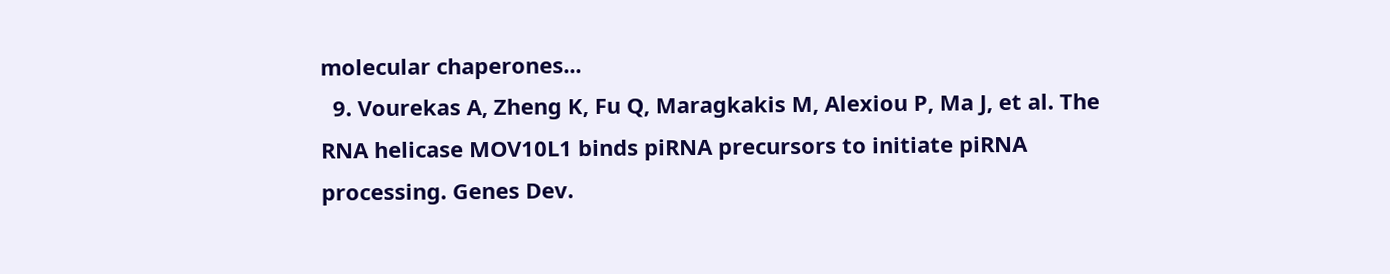molecular chaperones...
  9. Vourekas A, Zheng K, Fu Q, Maragkakis M, Alexiou P, Ma J, et al. The RNA helicase MOV10L1 binds piRNA precursors to initiate piRNA processing. Genes Dev.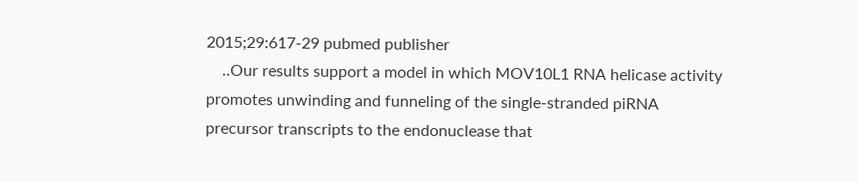2015;29:617-29 pubmed publisher
    ..Our results support a model in which MOV10L1 RNA helicase activity promotes unwinding and funneling of the single-stranded piRNA precursor transcripts to the endonuclease that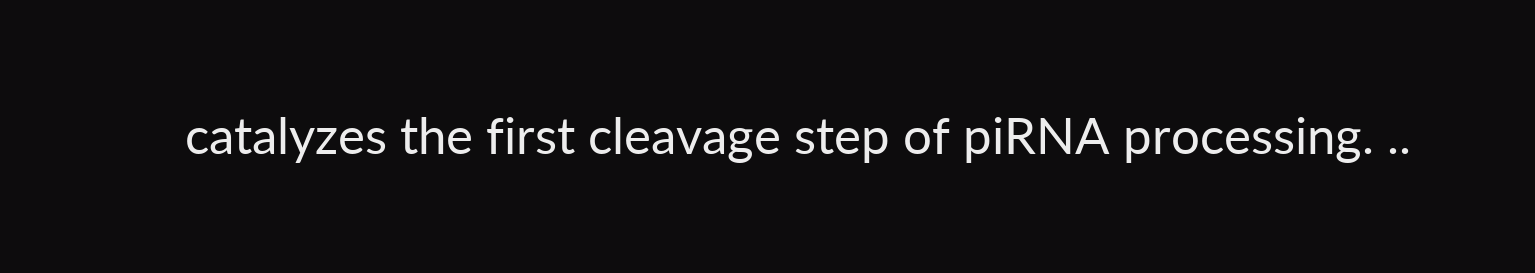catalyzes the first cleavage step of piRNA processing. ..